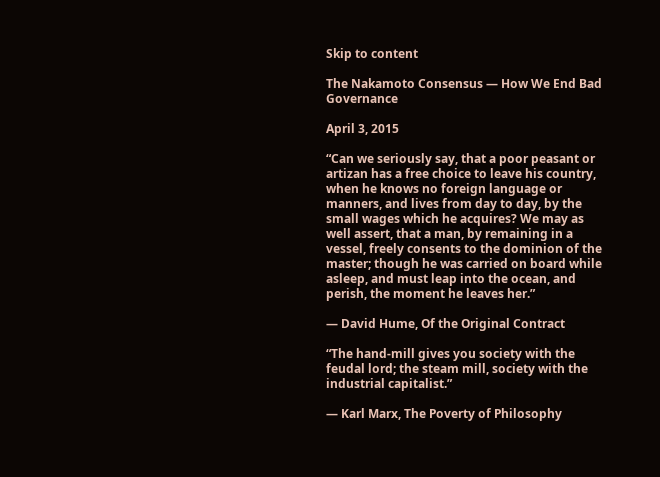Skip to content

The Nakamoto Consensus — How We End Bad Governance

April 3, 2015

“Can we seriously say, that a poor peasant or artizan has a free choice to leave his country, when he knows no foreign language or manners, and lives from day to day, by the small wages which he acquires? We may as well assert, that a man, by remaining in a vessel, freely consents to the dominion of the master; though he was carried on board while asleep, and must leap into the ocean, and perish, the moment he leaves her.”

— David Hume, Of the Original Contract

“The hand-mill gives you society with the feudal lord; the steam mill, society with the industrial capitalist.”

— Karl Marx, The Poverty of Philosophy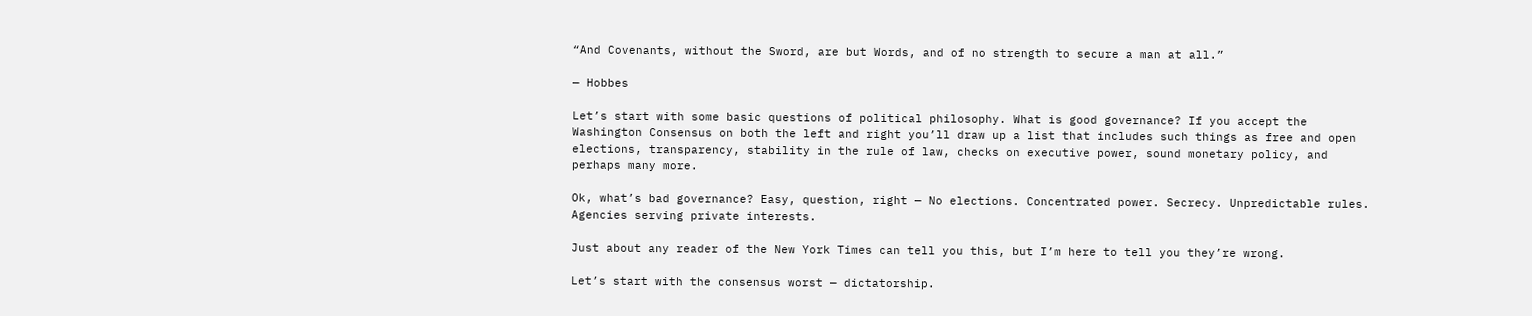“And Covenants, without the Sword, are but Words, and of no strength to secure a man at all.”

— Hobbes

Let’s start with some basic questions of political philosophy. What is good governance? If you accept the Washington Consensus on both the left and right you’ll draw up a list that includes such things as free and open elections, transparency, stability in the rule of law, checks on executive power, sound monetary policy, and perhaps many more.

Ok, what’s bad governance? Easy, question, right — No elections. Concentrated power. Secrecy. Unpredictable rules. Agencies serving private interests.

Just about any reader of the New York Times can tell you this, but I’m here to tell you they’re wrong.

Let’s start with the consensus worst — dictatorship.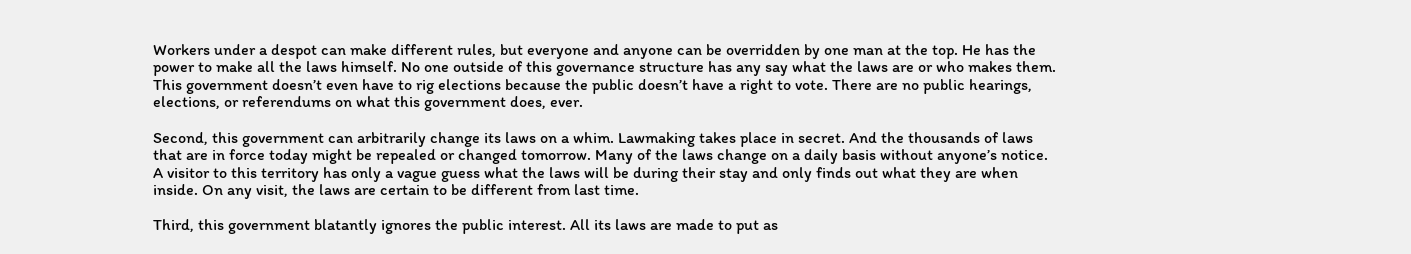Workers under a despot can make different rules, but everyone and anyone can be overridden by one man at the top. He has the power to make all the laws himself. No one outside of this governance structure has any say what the laws are or who makes them. This government doesn’t even have to rig elections because the public doesn’t have a right to vote. There are no public hearings, elections, or referendums on what this government does, ever.

Second, this government can arbitrarily change its laws on a whim. Lawmaking takes place in secret. And the thousands of laws that are in force today might be repealed or changed tomorrow. Many of the laws change on a daily basis without anyone’s notice. A visitor to this territory has only a vague guess what the laws will be during their stay and only finds out what they are when inside. On any visit, the laws are certain to be different from last time.

Third, this government blatantly ignores the public interest. All its laws are made to put as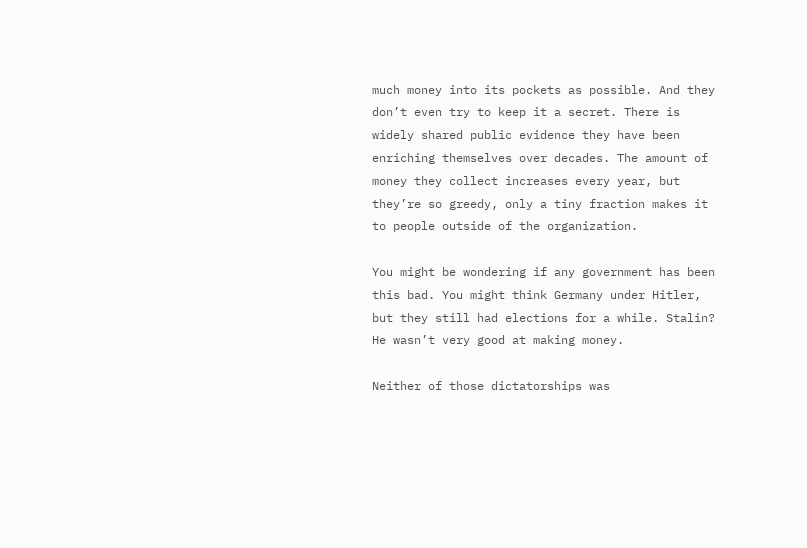much money into its pockets as possible. And they don’t even try to keep it a secret. There is widely shared public evidence they have been enriching themselves over decades. The amount of money they collect increases every year, but they’re so greedy, only a tiny fraction makes it to people outside of the organization.

You might be wondering if any government has been this bad. You might think Germany under Hitler, but they still had elections for a while. Stalin? He wasn’t very good at making money.

Neither of those dictatorships was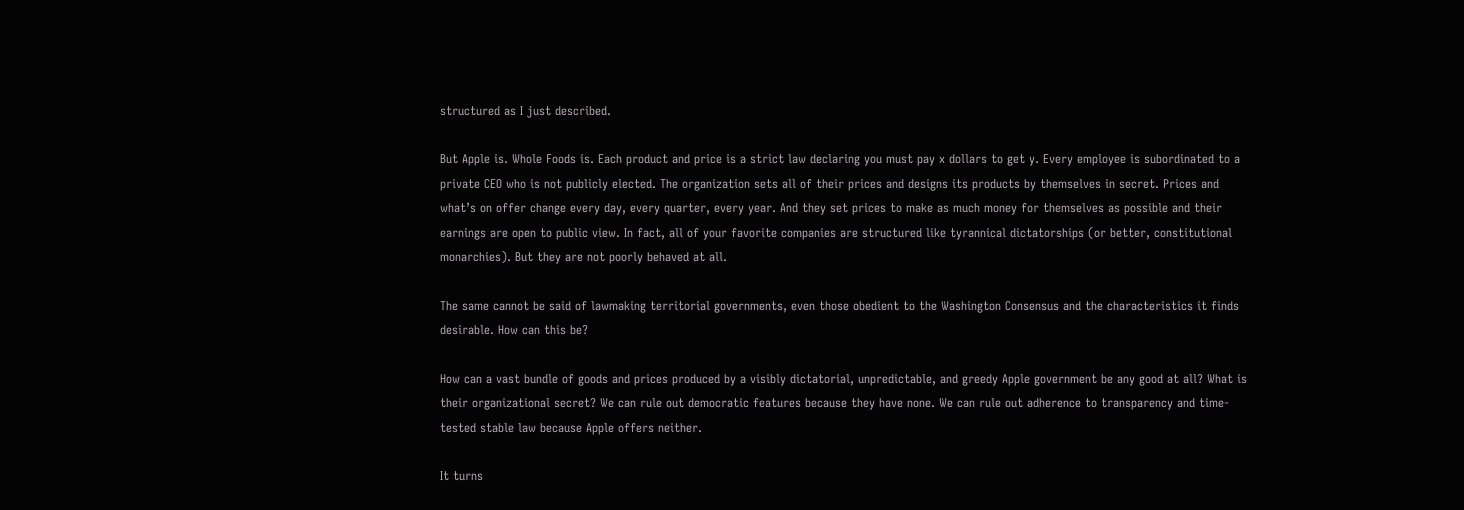structured as I just described.

But Apple is. Whole Foods is. Each product and price is a strict law declaring you must pay x dollars to get y. Every employee is subordinated to a private CEO who is not publicly elected. The organization sets all of their prices and designs its products by themselves in secret. Prices and what’s on offer change every day, every quarter, every year. And they set prices to make as much money for themselves as possible and their earnings are open to public view. In fact, all of your favorite companies are structured like tyrannical dictatorships (or better, constitutional monarchies). But they are not poorly behaved at all.

The same cannot be said of lawmaking territorial governments, even those obedient to the Washington Consensus and the characteristics it finds desirable. How can this be?

How can a vast bundle of goods and prices produced by a visibly dictatorial, unpredictable, and greedy Apple government be any good at all? What is their organizational secret? We can rule out democratic features because they have none. We can rule out adherence to transparency and time-tested stable law because Apple offers neither.

It turns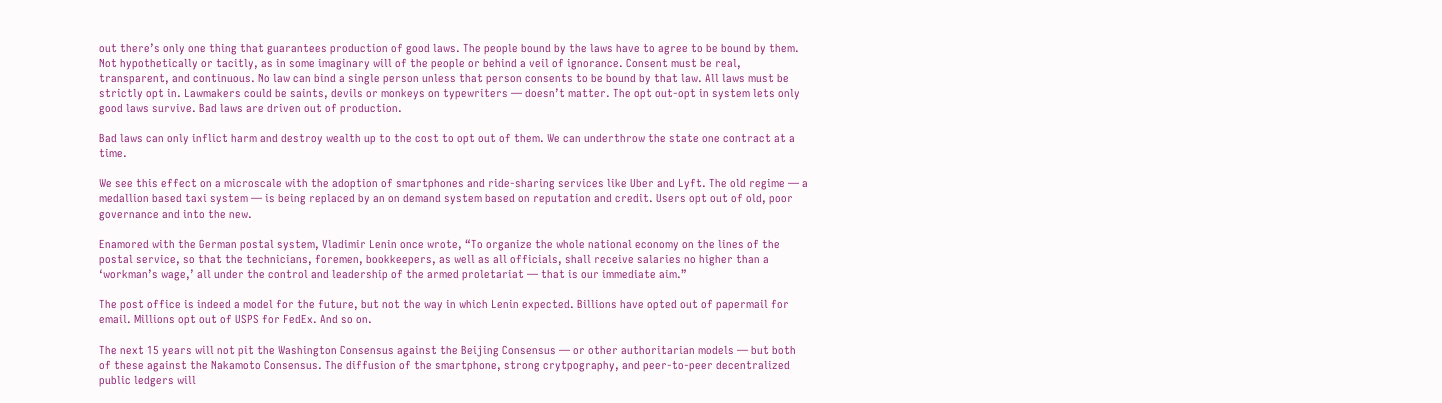out there’s only one thing that guarantees production of good laws. The people bound by the laws have to agree to be bound by them. Not hypothetically or tacitly, as in some imaginary will of the people or behind a veil of ignorance. Consent must be real, transparent, and continuous. No law can bind a single person unless that person consents to be bound by that law. All laws must be strictly opt in. Lawmakers could be saints, devils or monkeys on typewriters — doesn’t matter. The opt out-opt in system lets only good laws survive. Bad laws are driven out of production.

Bad laws can only inflict harm and destroy wealth up to the cost to opt out of them. We can underthrow the state one contract at a time.

We see this effect on a microscale with the adoption of smartphones and ride-sharing services like Uber and Lyft. The old regime — a medallion based taxi system — is being replaced by an on demand system based on reputation and credit. Users opt out of old, poor governance and into the new.

Enamored with the German postal system, Vladimir Lenin once wrote, “To organize the whole national economy on the lines of the postal service, so that the technicians, foremen, bookkeepers, as well as all officials, shall receive salaries no higher than a ‘workman’s wage,’ all under the control and leadership of the armed proletariat — that is our immediate aim.”

The post office is indeed a model for the future, but not the way in which Lenin expected. Billions have opted out of papermail for email. Millions opt out of USPS for FedEx. And so on.

The next 15 years will not pit the Washington Consensus against the Beijing Consensus — or other authoritarian models — but both of these against the Nakamoto Consensus. The diffusion of the smartphone, strong crytpography, and peer-to-peer decentralized public ledgers will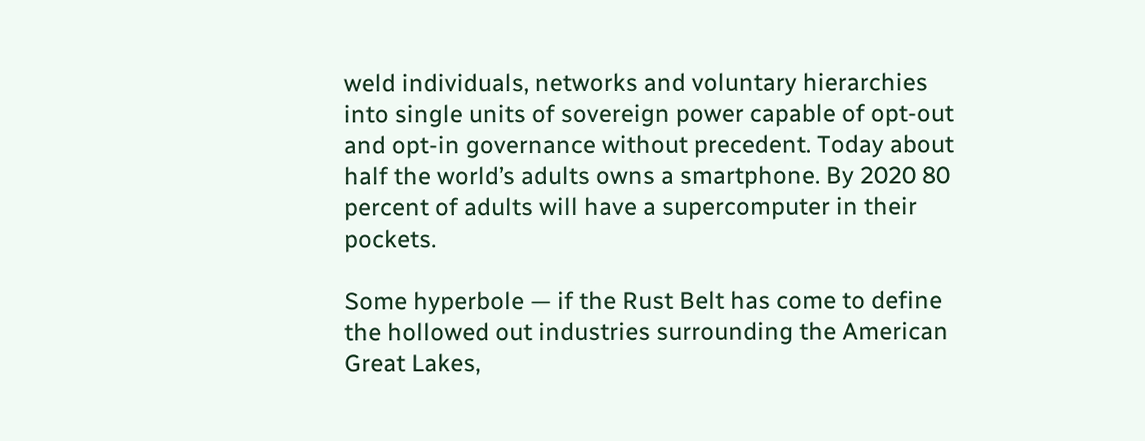weld individuals, networks and voluntary hierarchies into single units of sovereign power capable of opt-out and opt-in governance without precedent. Today about half the world’s adults owns a smartphone. By 2020 80 percent of adults will have a supercomputer in their pockets.

Some hyperbole — if the Rust Belt has come to define the hollowed out industries surrounding the American Great Lakes,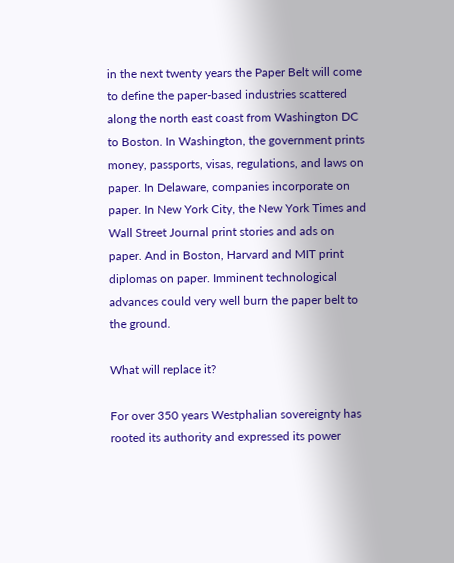in the next twenty years the Paper Belt will come to define the paper-based industries scattered along the north east coast from Washington DC to Boston. In Washington, the government prints money, passports, visas, regulations, and laws on paper. In Delaware, companies incorporate on paper. In New York City, the New York Times and Wall Street Journal print stories and ads on paper. And in Boston, Harvard and MIT print diplomas on paper. Imminent technological advances could very well burn the paper belt to the ground.

What will replace it?

For over 350 years Westphalian sovereignty has rooted its authority and expressed its power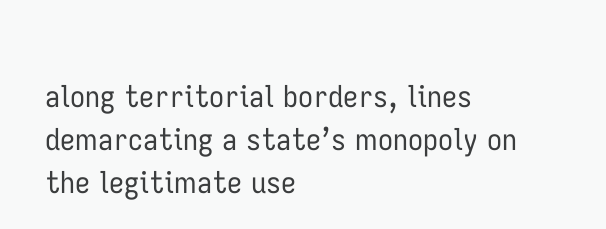along territorial borders, lines demarcating a state’s monopoly on the legitimate use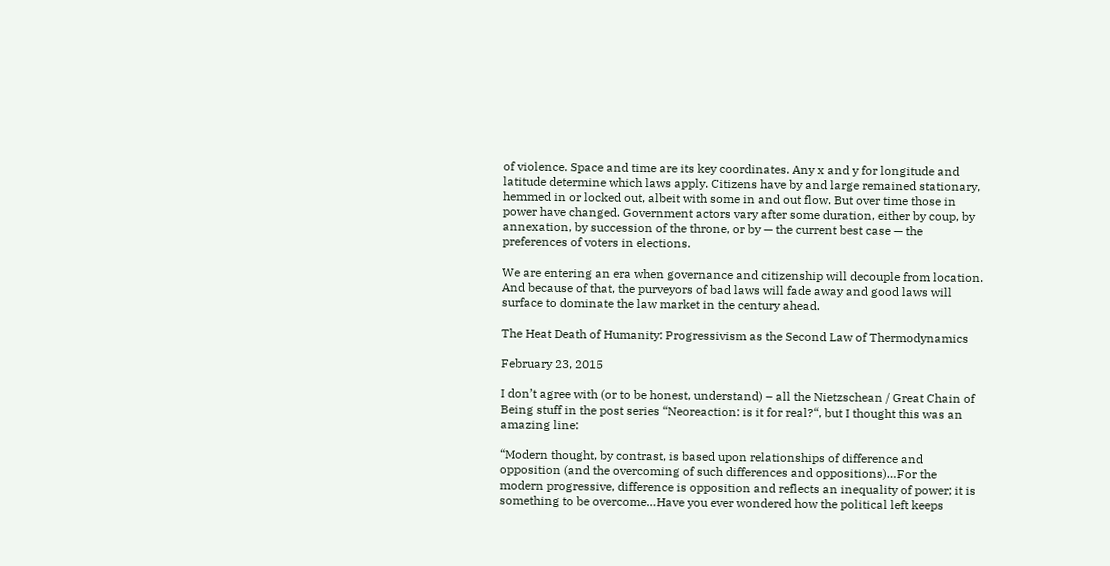of violence. Space and time are its key coordinates. Any x and y for longitude and latitude determine which laws apply. Citizens have by and large remained stationary, hemmed in or locked out, albeit with some in and out flow. But over time those in power have changed. Government actors vary after some duration, either by coup, by annexation, by succession of the throne, or by — the current best case — the preferences of voters in elections.

We are entering an era when governance and citizenship will decouple from location. And because of that, the purveyors of bad laws will fade away and good laws will surface to dominate the law market in the century ahead.

The Heat Death of Humanity: Progressivism as the Second Law of Thermodynamics

February 23, 2015

I don’t agree with (or to be honest, understand) – all the Nietzschean / Great Chain of Being stuff in the post series “Neoreaction: is it for real?“, but I thought this was an amazing line:

“Modern thought, by contrast, is based upon relationships of difference and opposition (and the overcoming of such differences and oppositions)…For the modern progressive, difference is opposition and reflects an inequality of power; it is something to be overcome…Have you ever wondered how the political left keeps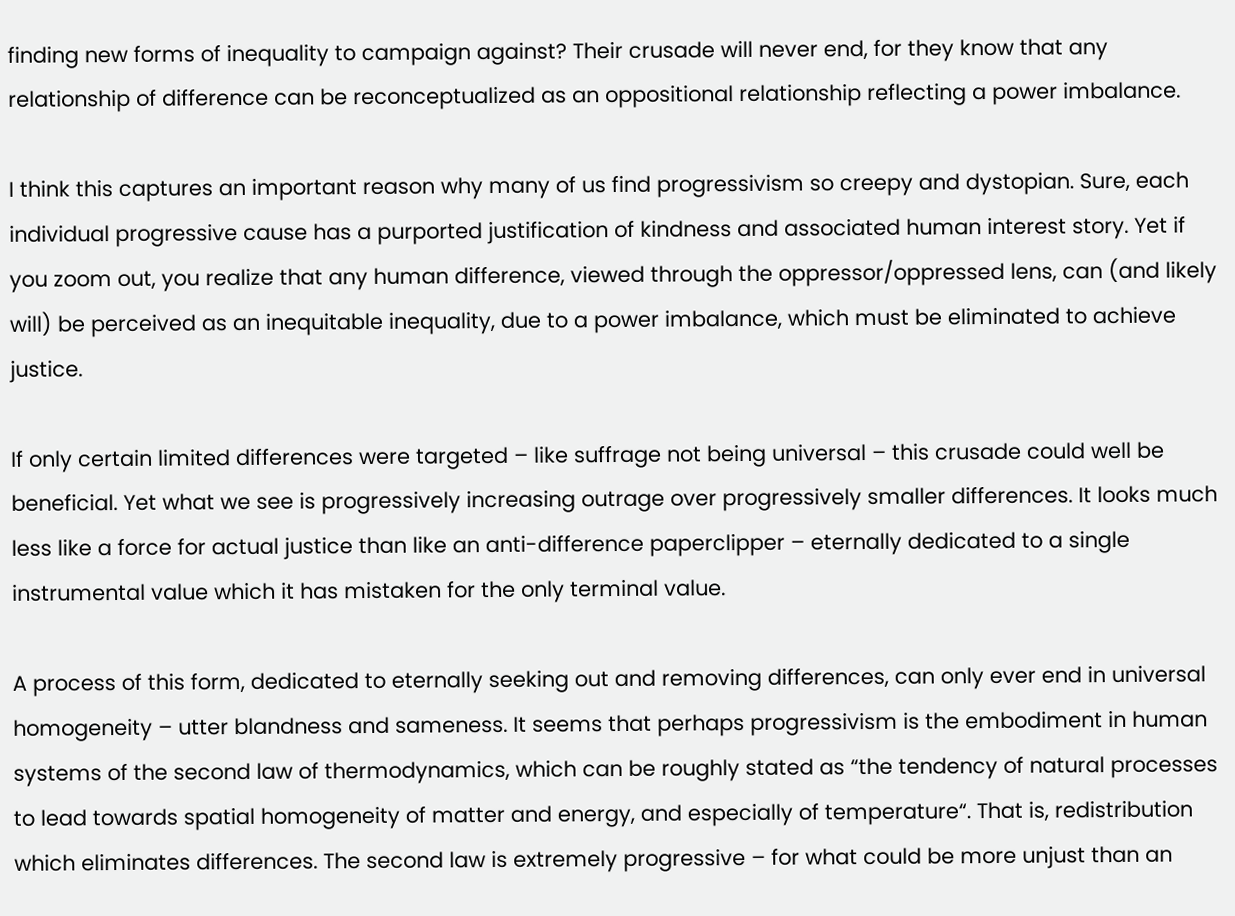finding new forms of inequality to campaign against? Their crusade will never end, for they know that any relationship of difference can be reconceptualized as an oppositional relationship reflecting a power imbalance.

I think this captures an important reason why many of us find progressivism so creepy and dystopian. Sure, each individual progressive cause has a purported justification of kindness and associated human interest story. Yet if you zoom out, you realize that any human difference, viewed through the oppressor/oppressed lens, can (and likely will) be perceived as an inequitable inequality, due to a power imbalance, which must be eliminated to achieve justice.

If only certain limited differences were targeted – like suffrage not being universal – this crusade could well be beneficial. Yet what we see is progressively increasing outrage over progressively smaller differences. It looks much less like a force for actual justice than like an anti-difference paperclipper – eternally dedicated to a single instrumental value which it has mistaken for the only terminal value.

A process of this form, dedicated to eternally seeking out and removing differences, can only ever end in universal homogeneity – utter blandness and sameness. It seems that perhaps progressivism is the embodiment in human systems of the second law of thermodynamics, which can be roughly stated as “the tendency of natural processes to lead towards spatial homogeneity of matter and energy, and especially of temperature“. That is, redistribution which eliminates differences. The second law is extremely progressive – for what could be more unjust than an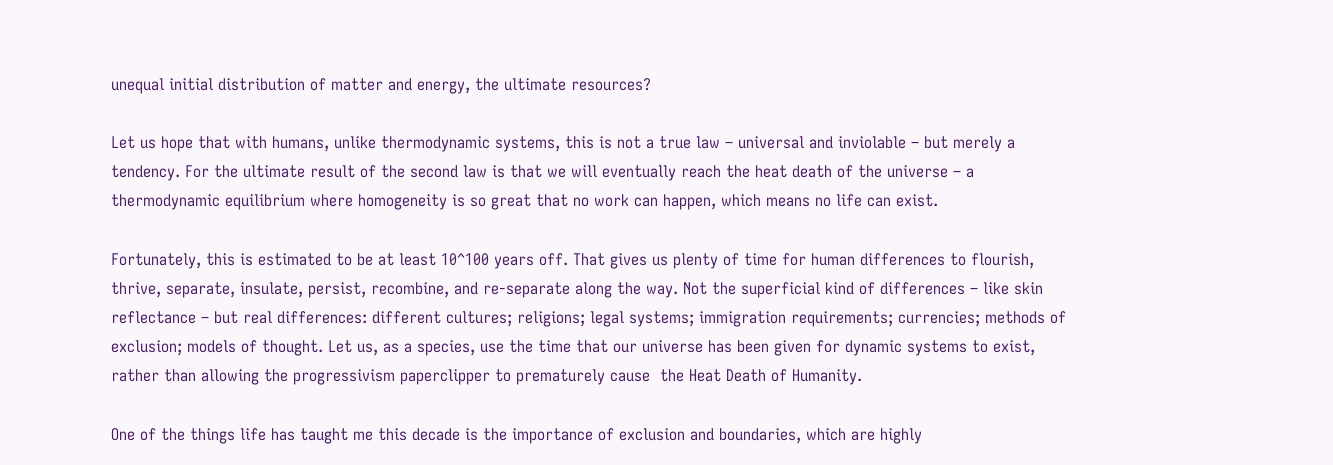unequal initial distribution of matter and energy, the ultimate resources?

Let us hope that with humans, unlike thermodynamic systems, this is not a true law – universal and inviolable – but merely a tendency. For the ultimate result of the second law is that we will eventually reach the heat death of the universe – a thermodynamic equilibrium where homogeneity is so great that no work can happen, which means no life can exist.

Fortunately, this is estimated to be at least 10^100 years off. That gives us plenty of time for human differences to flourish, thrive, separate, insulate, persist, recombine, and re-separate along the way. Not the superficial kind of differences – like skin reflectance – but real differences: different cultures; religions; legal systems; immigration requirements; currencies; methods of exclusion; models of thought. Let us, as a species, use the time that our universe has been given for dynamic systems to exist, rather than allowing the progressivism paperclipper to prematurely cause  the Heat Death of Humanity.

One of the things life has taught me this decade is the importance of exclusion and boundaries, which are highly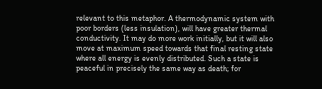relevant to this metaphor. A thermodynamic system with poor borders (less insulation), will have greater thermal conductivity. It may do more work initially, but it will also move at maximum speed towards that final resting state where all energy is evenly distributed. Such a state is peaceful in precisely the same way as death; for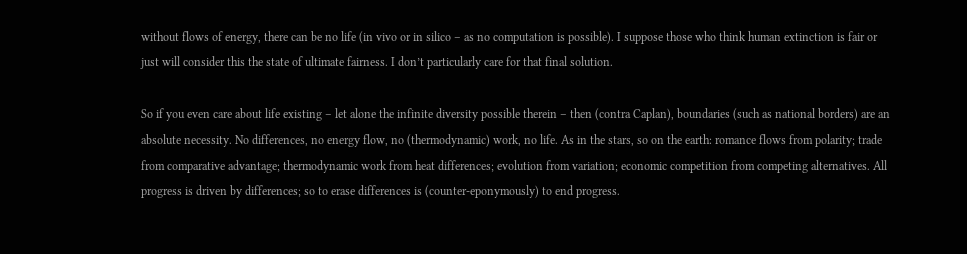without flows of energy, there can be no life (in vivo or in silico – as no computation is possible). I suppose those who think human extinction is fair or just will consider this the state of ultimate fairness. I don’t particularly care for that final solution.

So if you even care about life existing – let alone the infinite diversity possible therein – then (contra Caplan), boundaries (such as national borders) are an absolute necessity. No differences, no energy flow, no (thermodynamic) work, no life. As in the stars, so on the earth: romance flows from polarity; trade from comparative advantage; thermodynamic work from heat differences; evolution from variation; economic competition from competing alternatives. All progress is driven by differences; so to erase differences is (counter-eponymously) to end progress.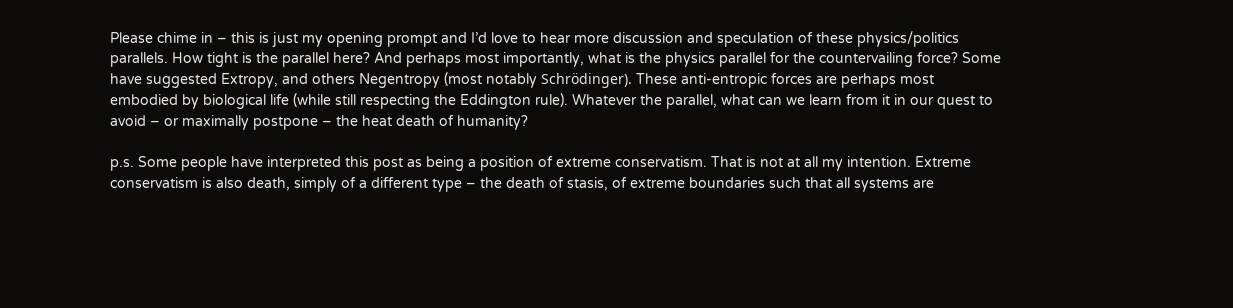Please chime in – this is just my opening prompt and I’d love to hear more discussion and speculation of these physics/politics parallels. How tight is the parallel here? And perhaps most importantly, what is the physics parallel for the countervailing force? Some have suggested Extropy, and others Negentropy (most notably Schrödinger). These anti-entropic forces are perhaps most embodied by biological life (while still respecting the Eddington rule). Whatever the parallel, what can we learn from it in our quest to avoid – or maximally postpone – the heat death of humanity?

p.s. Some people have interpreted this post as being a position of extreme conservatism. That is not at all my intention. Extreme conservatism is also death, simply of a different type – the death of stasis, of extreme boundaries such that all systems are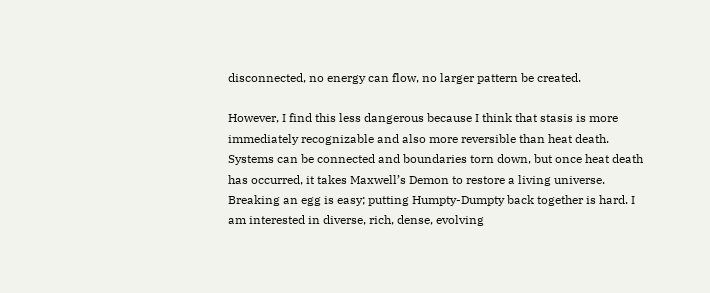disconnected, no energy can flow, no larger pattern be created.

However, I find this less dangerous because I think that stasis is more immediately recognizable and also more reversible than heat death. Systems can be connected and boundaries torn down, but once heat death has occurred, it takes Maxwell’s Demon to restore a living universe. Breaking an egg is easy; putting Humpty-Dumpty back together is hard. I am interested in diverse, rich, dense, evolving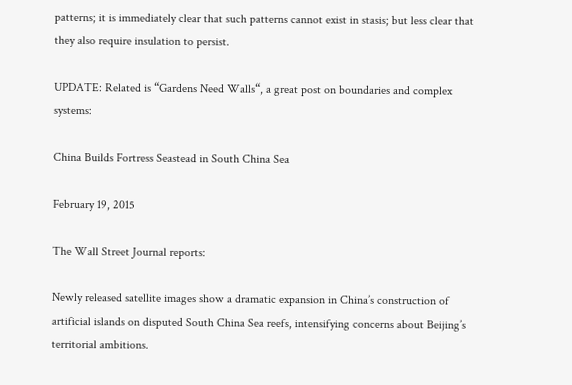patterns; it is immediately clear that such patterns cannot exist in stasis; but less clear that they also require insulation to persist.

UPDATE: Related is “Gardens Need Walls“, a great post on boundaries and complex systems:

China Builds Fortress Seastead in South China Sea

February 19, 2015

The Wall Street Journal reports:

Newly released satellite images show a dramatic expansion in China’s construction of artificial islands on disputed South China Sea reefs, intensifying concerns about Beijing’s territorial ambitions.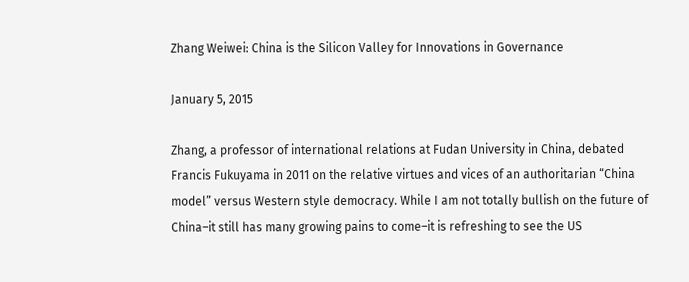Zhang Weiwei: China is the Silicon Valley for Innovations in Governance

January 5, 2015

Zhang, a professor of international relations at Fudan University in China, debated Francis Fukuyama in 2011 on the relative virtues and vices of an authoritarian “China model” versus Western style democracy. While I am not totally bullish on the future of China–it still has many growing pains to come–it is refreshing to see the US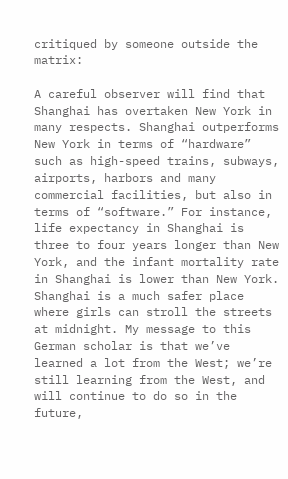critiqued by someone outside the matrix:

A careful observer will find that Shanghai has overtaken New York in many respects. Shanghai outperforms New York in terms of “hardware” such as high-speed trains, subways, airports, harbors and many commercial facilities, but also in terms of “software.” For instance, life expectancy in Shanghai is three to four years longer than New York, and the infant mortality rate in Shanghai is lower than New York. Shanghai is a much safer place where girls can stroll the streets at midnight. My message to this German scholar is that we’ve learned a lot from the West; we’re still learning from the West, and will continue to do so in the future,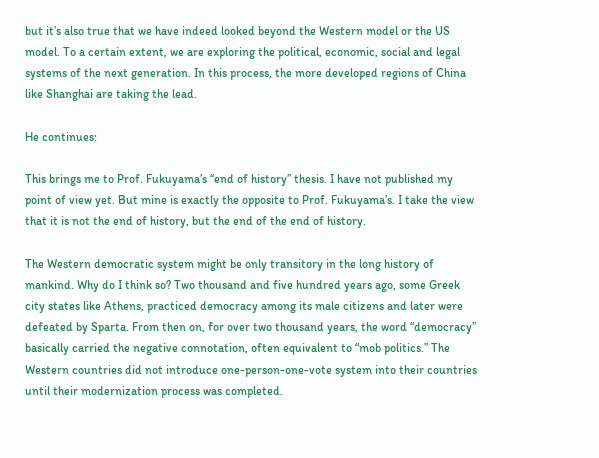but it’s also true that we have indeed looked beyond the Western model or the US model. To a certain extent, we are exploring the political, economic, social and legal systems of the next generation. In this process, the more developed regions of China like Shanghai are taking the lead.

He continues:

This brings me to Prof. Fukuyama’s “end of history” thesis. I have not published my point of view yet. But mine is exactly the opposite to Prof. Fukuyama’s. I take the view that it is not the end of history, but the end of the end of history.

The Western democratic system might be only transitory in the long history of mankind. Why do I think so? Two thousand and five hundred years ago, some Greek city states like Athens, practiced democracy among its male citizens and later were defeated by Sparta. From then on, for over two thousand years, the word “democracy” basically carried the negative connotation, often equivalent to “mob politics.” The Western countries did not introduce one-person-one-vote system into their countries until their modernization process was completed.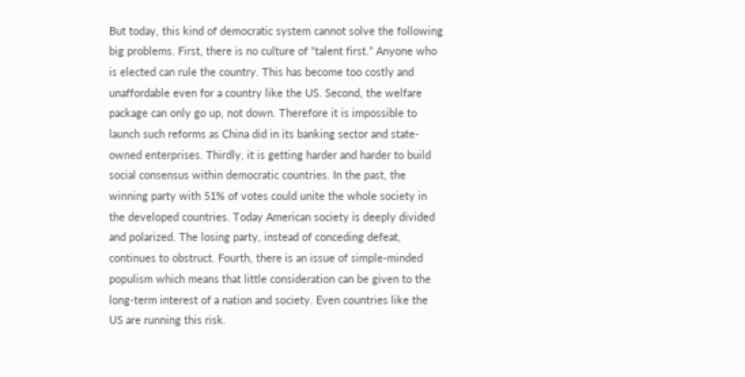But today, this kind of democratic system cannot solve the following big problems. First, there is no culture of “talent first.” Anyone who is elected can rule the country. This has become too costly and unaffordable even for a country like the US. Second, the welfare package can only go up, not down. Therefore it is impossible to launch such reforms as China did in its banking sector and state-owned enterprises. Thirdly, it is getting harder and harder to build social consensus within democratic countries. In the past, the winning party with 51% of votes could unite the whole society in the developed countries. Today American society is deeply divided and polarized. The losing party, instead of conceding defeat, continues to obstruct. Fourth, there is an issue of simple-minded populism which means that little consideration can be given to the long-term interest of a nation and society. Even countries like the US are running this risk.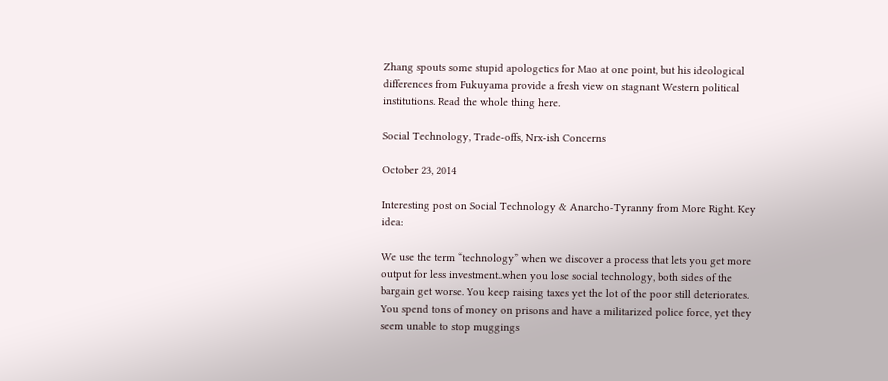Zhang spouts some stupid apologetics for Mao at one point, but his ideological differences from Fukuyama provide a fresh view on stagnant Western political institutions. Read the whole thing here.

Social Technology, Trade-offs, Nrx-ish Concerns

October 23, 2014

Interesting post on Social Technology & Anarcho-Tyranny from More Right. Key idea:

We use the term “technology” when we discover a process that lets you get more output for less investment..when you lose social technology, both sides of the bargain get worse. You keep raising taxes yet the lot of the poor still deteriorates. You spend tons of money on prisons and have a militarized police force, yet they seem unable to stop muggings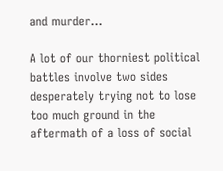and murder…

A lot of our thorniest political battles involve two sides desperately trying not to lose too much ground in the aftermath of a loss of social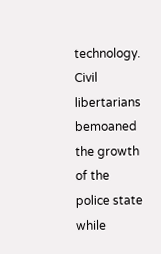technology. Civil libertarians bemoaned the growth of the police state while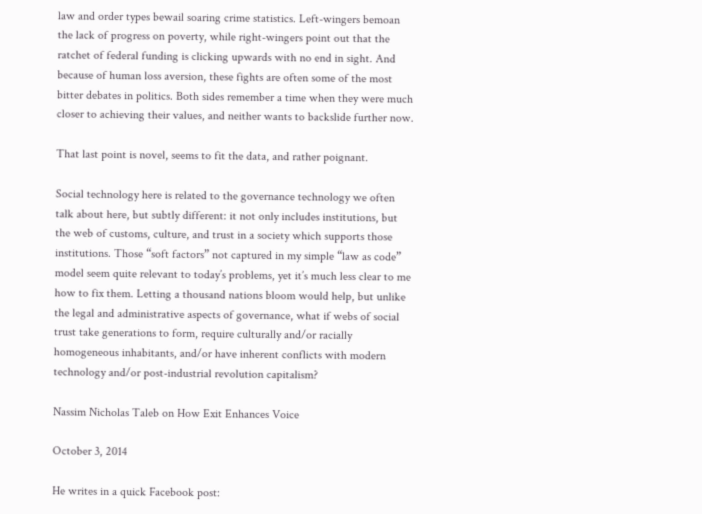law and order types bewail soaring crime statistics. Left-wingers bemoan the lack of progress on poverty, while right-wingers point out that the ratchet of federal funding is clicking upwards with no end in sight. And because of human loss aversion, these fights are often some of the most bitter debates in politics. Both sides remember a time when they were much closer to achieving their values, and neither wants to backslide further now.

That last point is novel, seems to fit the data, and rather poignant.

Social technology here is related to the governance technology we often talk about here, but subtly different: it not only includes institutions, but the web of customs, culture, and trust in a society which supports those institutions. Those “soft factors” not captured in my simple “law as code” model seem quite relevant to today’s problems, yet it’s much less clear to me how to fix them. Letting a thousand nations bloom would help, but unlike the legal and administrative aspects of governance, what if webs of social trust take generations to form, require culturally and/or racially homogeneous inhabitants, and/or have inherent conflicts with modern technology and/or post-industrial revolution capitalism?

Nassim Nicholas Taleb on How Exit Enhances Voice

October 3, 2014

He writes in a quick Facebook post: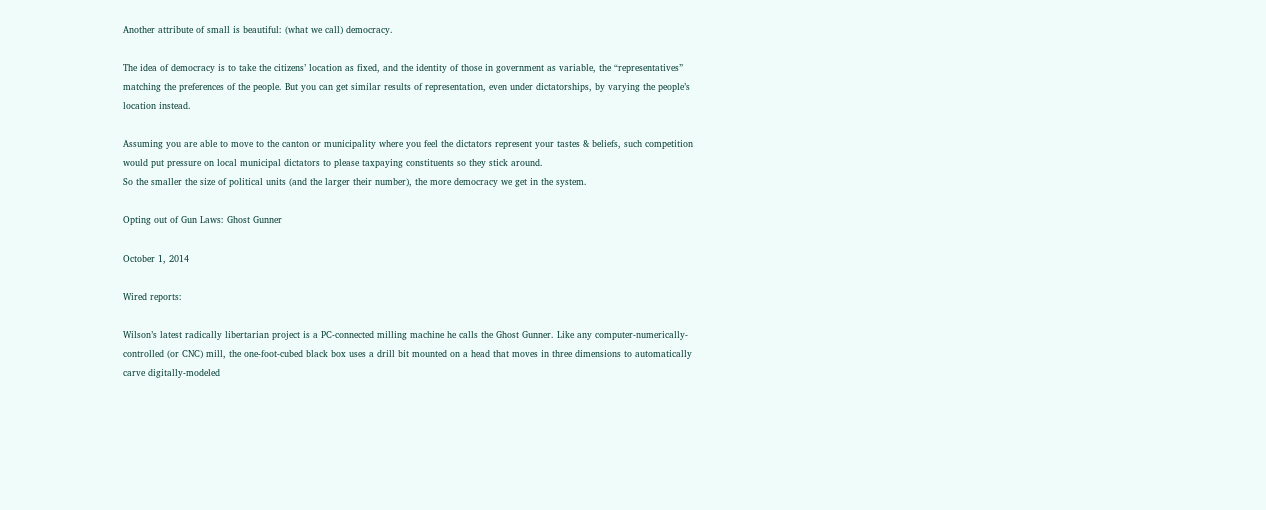Another attribute of small is beautiful: (what we call) democracy.

The idea of democracy is to take the citizens’ location as fixed, and the identity of those in government as variable, the “representatives” matching the preferences of the people. But you can get similar results of representation, even under dictatorships, by varying the people’s location instead.

Assuming you are able to move to the canton or municipality where you feel the dictators represent your tastes & beliefs, such competition would put pressure on local municipal dictators to please taxpaying constituents so they stick around.
So the smaller the size of political units (and the larger their number), the more democracy we get in the system.

Opting out of Gun Laws: Ghost Gunner

October 1, 2014

Wired reports:

Wilson’s latest radically libertarian project is a PC-connected milling machine he calls the Ghost Gunner. Like any computer-numerically-controlled (or CNC) mill, the one-foot-cubed black box uses a drill bit mounted on a head that moves in three dimensions to automatically carve digitally-modeled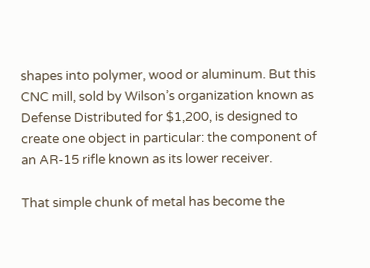shapes into polymer, wood or aluminum. But this CNC mill, sold by Wilson’s organization known as Defense Distributed for $1,200, is designed to create one object in particular: the component of an AR-15 rifle known as its lower receiver.

That simple chunk of metal has become the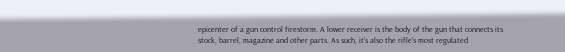epicenter of a gun control firestorm. A lower receiver is the body of the gun that connects its stock, barrel, magazine and other parts. As such, it’s also the rifle’s most regulated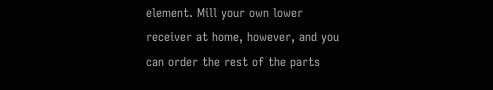element. Mill your own lower receiver at home, however, and you can order the rest of the parts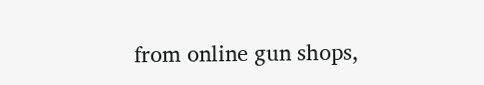from online gun shops,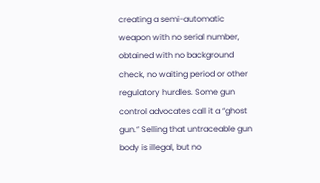creating a semi-automatic weapon with no serial number, obtained with no background check, no waiting period or other regulatory hurdles. Some gun control advocates call it a “ghost gun.” Selling that untraceable gun body is illegal, but no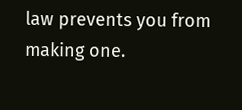law prevents you from making one.